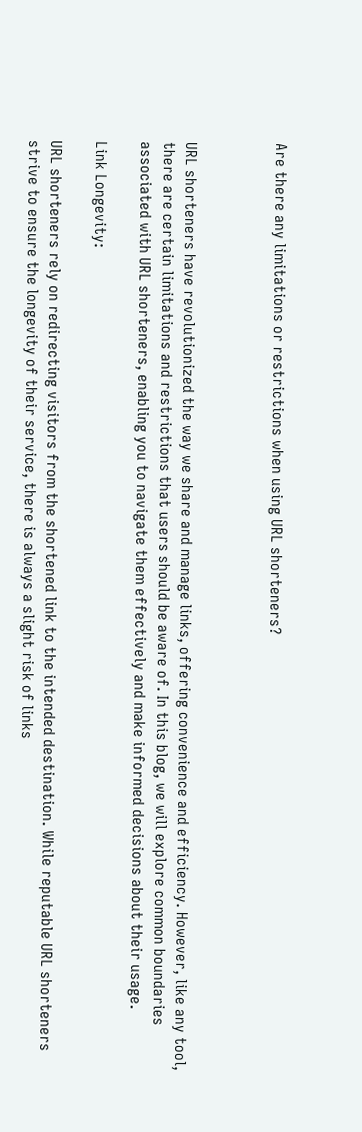Are there any limitations or restrictions when using URL shorteners?



URL shorteners have revolutionized the way we share and manage links, offering convenience and efficiency. However, like any tool, there are certain limitations and restrictions that users should be aware of. In this blog, we will explore common boundaries associated with URL shorteners, enabling you to navigate them effectively and make informed decisions about their usage.

Link Longevity:

URL shorteners rely on redirecting visitors from the shortened link to the intended destination. While reputable URL shorteners strive to ensure the longevity of their service, there is always a slight risk of links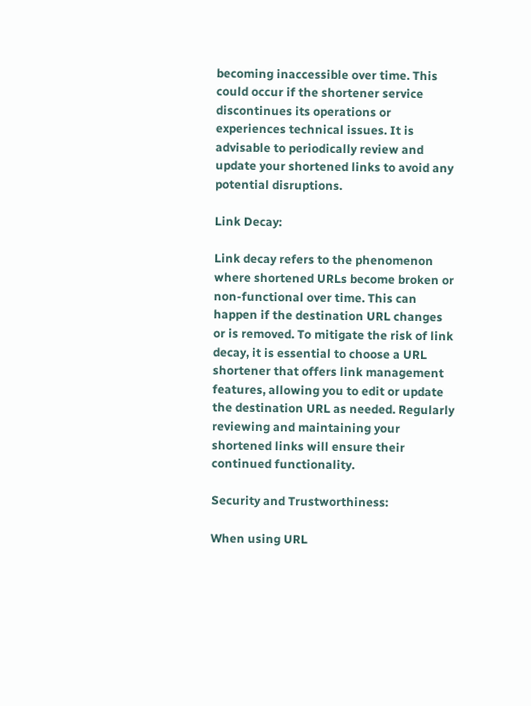becoming inaccessible over time. This could occur if the shortener service discontinues its operations or experiences technical issues. It is advisable to periodically review and update your shortened links to avoid any potential disruptions.

Link Decay:

Link decay refers to the phenomenon where shortened URLs become broken or non-functional over time. This can happen if the destination URL changes or is removed. To mitigate the risk of link decay, it is essential to choose a URL shortener that offers link management features, allowing you to edit or update the destination URL as needed. Regularly reviewing and maintaining your shortened links will ensure their continued functionality.

Security and Trustworthiness:

When using URL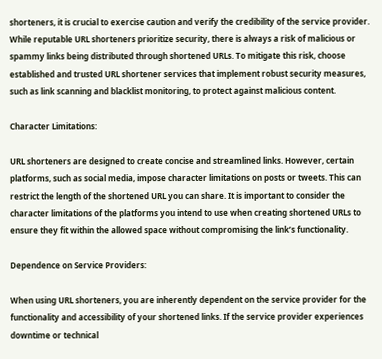shorteners, it is crucial to exercise caution and verify the credibility of the service provider. While reputable URL shorteners prioritize security, there is always a risk of malicious or spammy links being distributed through shortened URLs. To mitigate this risk, choose established and trusted URL shortener services that implement robust security measures, such as link scanning and blacklist monitoring, to protect against malicious content.

Character Limitations:

URL shorteners are designed to create concise and streamlined links. However, certain platforms, such as social media, impose character limitations on posts or tweets. This can restrict the length of the shortened URL you can share. It is important to consider the character limitations of the platforms you intend to use when creating shortened URLs to ensure they fit within the allowed space without compromising the link’s functionality.

Dependence on Service Providers:

When using URL shorteners, you are inherently dependent on the service provider for the functionality and accessibility of your shortened links. If the service provider experiences downtime or technical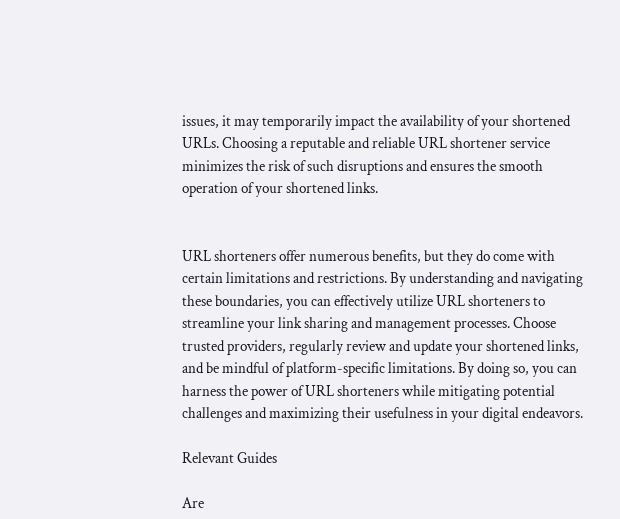issues, it may temporarily impact the availability of your shortened URLs. Choosing a reputable and reliable URL shortener service minimizes the risk of such disruptions and ensures the smooth operation of your shortened links.


URL shorteners offer numerous benefits, but they do come with certain limitations and restrictions. By understanding and navigating these boundaries, you can effectively utilize URL shorteners to streamline your link sharing and management processes. Choose trusted providers, regularly review and update your shortened links, and be mindful of platform-specific limitations. By doing so, you can harness the power of URL shorteners while mitigating potential challenges and maximizing their usefulness in your digital endeavors.

Relevant Guides

Are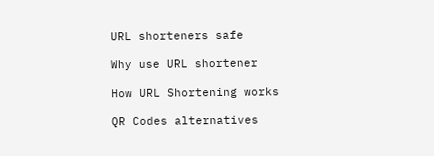URL shorteners safe

Why use URL shortener

How URL Shortening works

QR Codes alternatives